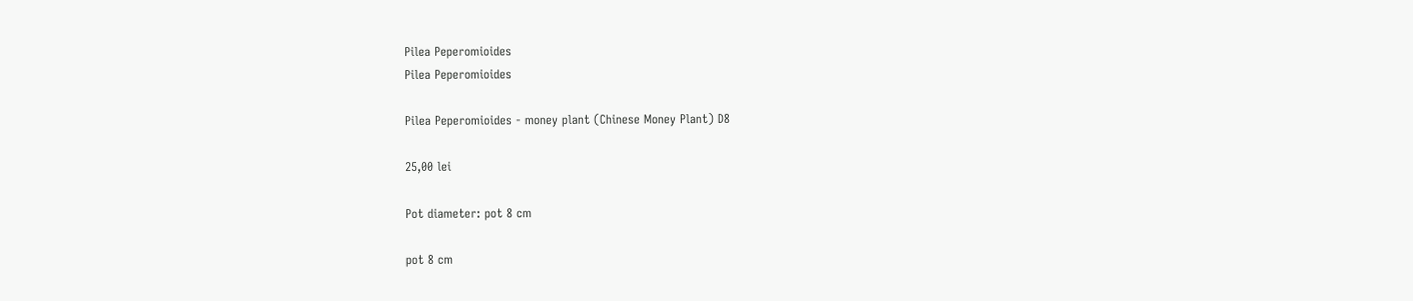Pilea Peperomioides
Pilea Peperomioides

Pilea Peperomioides - money plant (Chinese Money Plant) D8

25,00 lei

Pot diameter: pot 8 cm

pot 8 cm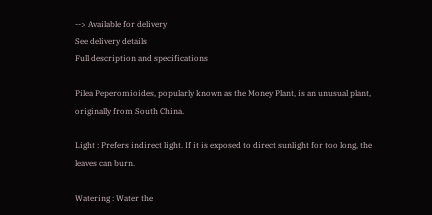--> Available for delivery
See delivery details
Full description and specifications

Pilea Peperomioides, popularly known as the Money Plant, is an unusual plant, originally from South China.

Light : Prefers indirect light. If it is exposed to direct sunlight for too long, the leaves can burn.

Watering : Water the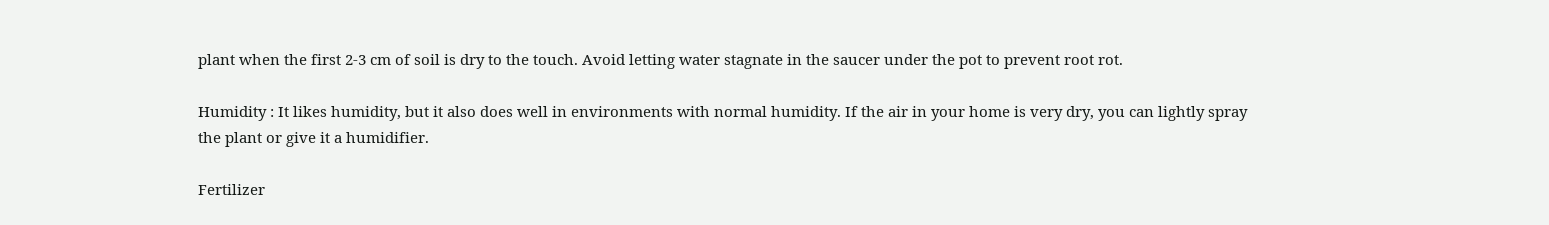plant when the first 2-3 cm of soil is dry to the touch. Avoid letting water stagnate in the saucer under the pot to prevent root rot.

Humidity : It likes humidity, but it also does well in environments with normal humidity. If the air in your home is very dry, you can lightly spray the plant or give it a humidifier.

Fertilizer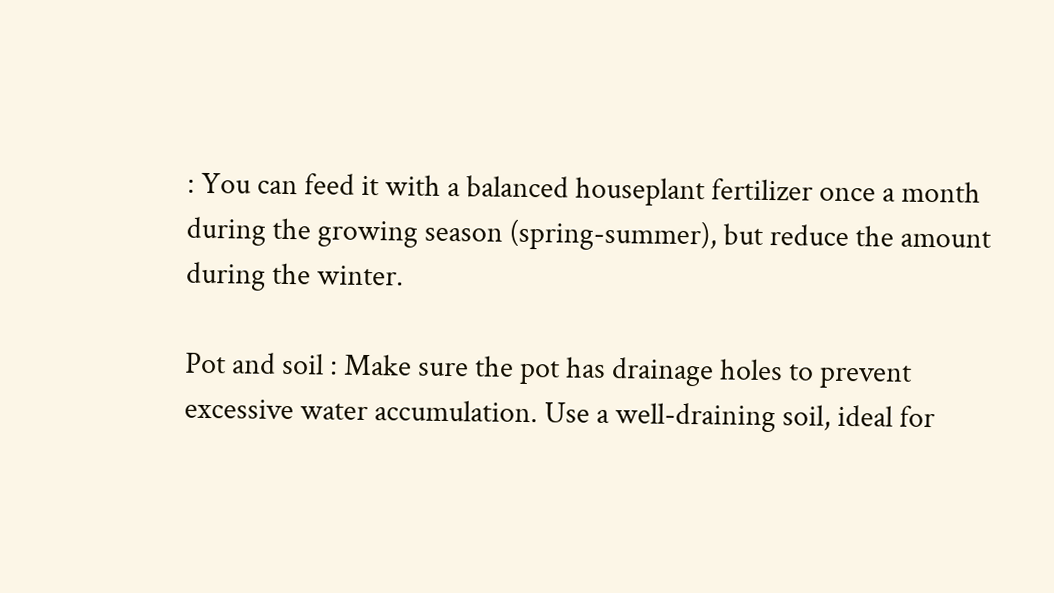: You can feed it with a balanced houseplant fertilizer once a month during the growing season (spring-summer), but reduce the amount during the winter.

Pot and soil : Make sure the pot has drainage holes to prevent excessive water accumulation. Use a well-draining soil, ideal for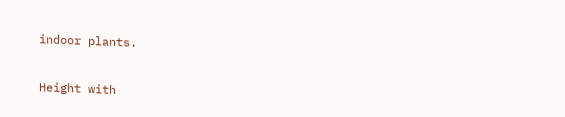indoor plants.

Height with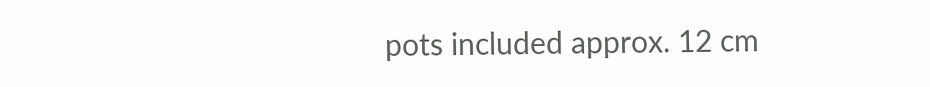pots included approx. 12 cm